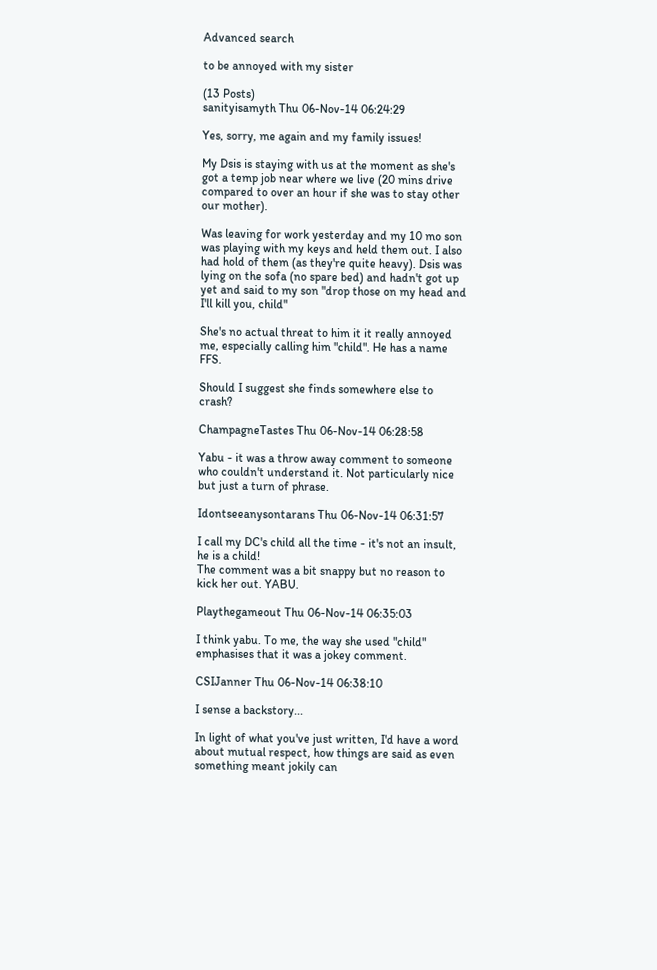Advanced search

to be annoyed with my sister

(13 Posts)
sanityisamyth Thu 06-Nov-14 06:24:29

Yes, sorry, me again and my family issues!

My Dsis is staying with us at the moment as she's got a temp job near where we live (20 mins drive compared to over an hour if she was to stay other our mother).

Was leaving for work yesterday and my 10 mo son was playing with my keys and held them out. I also had hold of them (as they're quite heavy). Dsis was lying on the sofa (no spare bed) and hadn't got up yet and said to my son "drop those on my head and I'll kill you, child"

She's no actual threat to him it it really annoyed me, especially calling him "child". He has a name FFS.

Should I suggest she finds somewhere else to crash?

ChampagneTastes Thu 06-Nov-14 06:28:58

Yabu - it was a throw away comment to someone who couldn't understand it. Not particularly nice but just a turn of phrase.

Idontseeanysontarans Thu 06-Nov-14 06:31:57

I call my DC's child all the time - it's not an insult, he is a child!
The comment was a bit snappy but no reason to kick her out. YABU.

Playthegameout Thu 06-Nov-14 06:35:03

I think yabu. To me, the way she used "child" emphasises that it was a jokey comment.

CSIJanner Thu 06-Nov-14 06:38:10

I sense a backstory...

In light of what you've just written, I'd have a word about mutual respect, how things are said as even something meant jokily can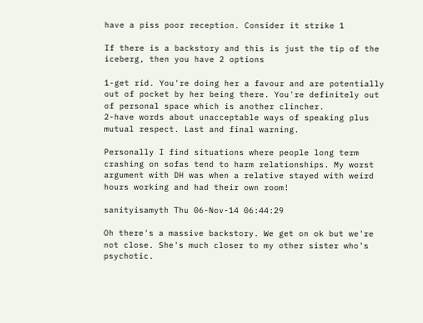have a piss poor reception. Consider it strike 1

If there is a backstory and this is just the tip of the iceberg, then you have 2 options

1-get rid. You're doing her a favour and are potentially out of pocket by her being there. You're definitely out of personal space which is another clincher.
2-have words about unacceptable ways of speaking plus mutual respect. Last and final warning.

Personally I find situations where people long term crashing on sofas tend to harm relationships. My worst argument with DH was when a relative stayed with weird hours working and had their own room!

sanityisamyth Thu 06-Nov-14 06:44:29

Oh there's a massive backstory. We get on ok but we're not close. She's much closer to my other sister who's psychotic.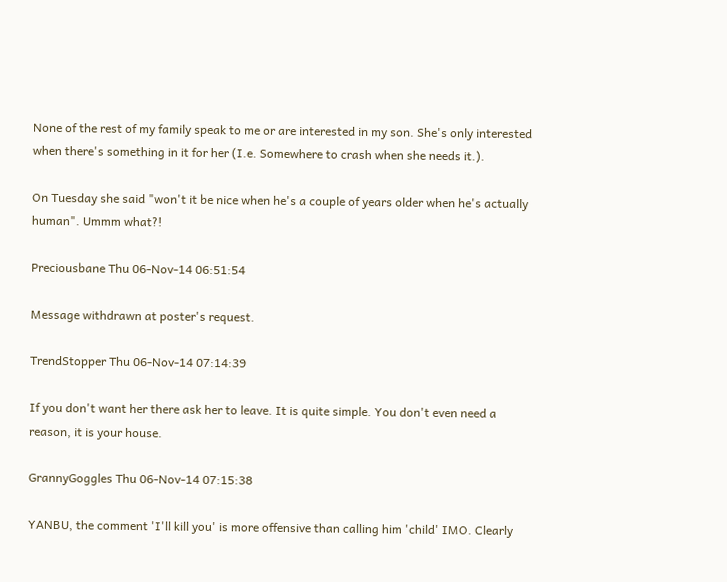None of the rest of my family speak to me or are interested in my son. She's only interested when there's something in it for her (I.e. Somewhere to crash when she needs it.).

On Tuesday she said "won't it be nice when he's a couple of years older when he's actually human". Ummm what?!

Preciousbane Thu 06-Nov-14 06:51:54

Message withdrawn at poster's request.

TrendStopper Thu 06-Nov-14 07:14:39

If you don't want her there ask her to leave. It is quite simple. You don't even need a reason, it is your house.

GrannyGoggles Thu 06-Nov-14 07:15:38

YANBU, the comment 'I'll kill you' is more offensive than calling him 'child' IMO. Clearly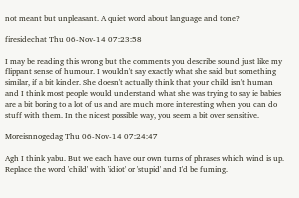not meant but unpleasant. A quiet word about language and tone?

firesidechat Thu 06-Nov-14 07:23:58

I may be reading this wrong but the comments you describe sound just like my flippant sense of humour. I wouldn't say exactly what she said but something similar, if a bit kinder. She doesn't actually think that your child isn't human and I think most people would understand what she was trying to say ie babies are a bit boring to a lot of us and are much more interesting when you can do stuff with them. In the nicest possible way, you seem a bit over sensitive.

Moreisnnogedag Thu 06-Nov-14 07:24:47

Agh I think yabu. But we each have our own turns of phrases which wind is up. Replace the word 'child' with 'idiot' or 'stupid' and I'd be fuming.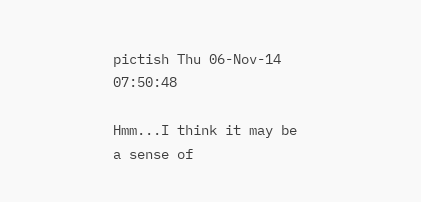pictish Thu 06-Nov-14 07:50:48

Hmm...I think it may be a sense of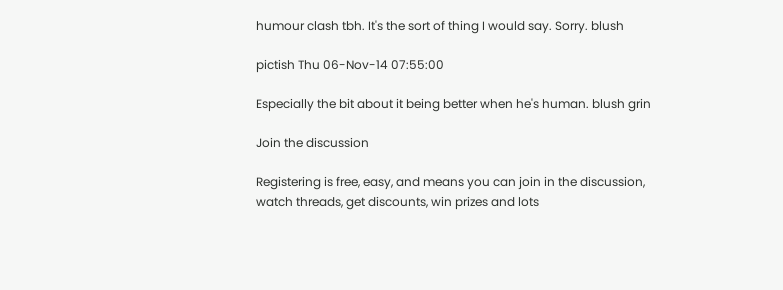humour clash tbh. It's the sort of thing I would say. Sorry. blush

pictish Thu 06-Nov-14 07:55:00

Especially the bit about it being better when he's human. blush grin

Join the discussion

Registering is free, easy, and means you can join in the discussion, watch threads, get discounts, win prizes and lots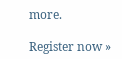more.

Register now »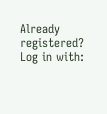Already registered? Log in with: